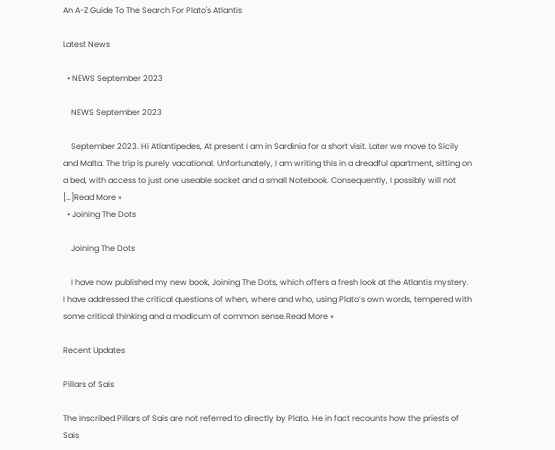An A-Z Guide To The Search For Plato's Atlantis

Latest News

  • NEWS September 2023

    NEWS September 2023

    September 2023. Hi Atlantipedes, At present I am in Sardinia for a short visit. Later we move to Sicily and Malta. The trip is purely vacational. Unfortunately, I am writing this in a dreadful apartment, sitting on a bed, with access to just one useable socket and a small Notebook. Consequently, I possibly will not […]Read More »
  • Joining The Dots

    Joining The Dots

    I have now published my new book, Joining The Dots, which offers a fresh look at the Atlantis mystery. I have addressed the critical questions of when, where and who, using Plato’s own words, tempered with some critical thinking and a modicum of common sense.Read More »

Recent Updates

Pillars of Sais

The Inscribed Pillars of Sais are not referred to directly by Plato. He in fact recounts how the priests of Sais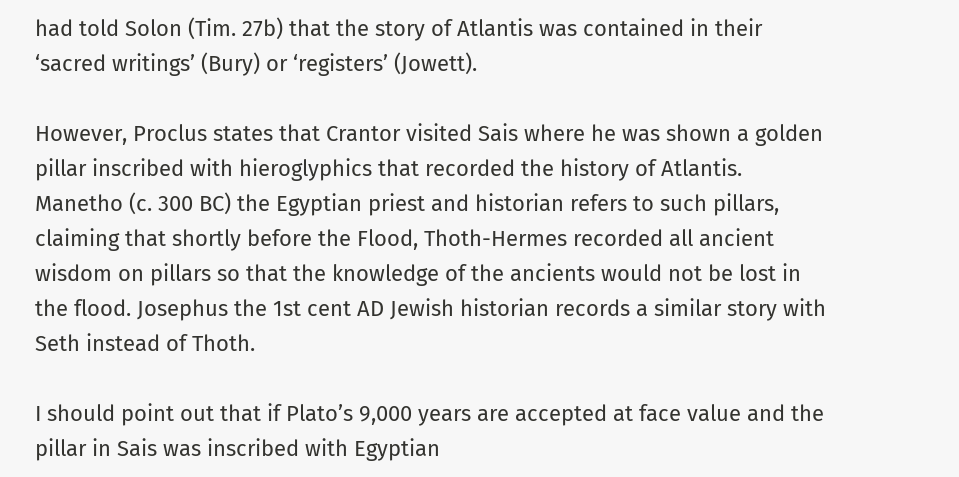had told Solon (Tim. 27b) that the story of Atlantis was contained in their ‘sacred writings’ (Bury) or ‘registers’ (Jowett).

However, Proclus states that Crantor visited Sais where he was shown a golden pillar inscribed with hieroglyphics that recorded the history of Atlantis. Manetho (c. 300 BC) the Egyptian priest and historian refers to such pillars, claiming that shortly before the Flood, Thoth-Hermes recorded all ancient wisdom on pillars so that the knowledge of the ancients would not be lost in the flood. Josephus the 1st cent AD Jewish historian records a similar story with Seth instead of Thoth.

I should point out that if Plato’s 9,000 years are accepted at face value and the pillar in Sais was inscribed with Egyptian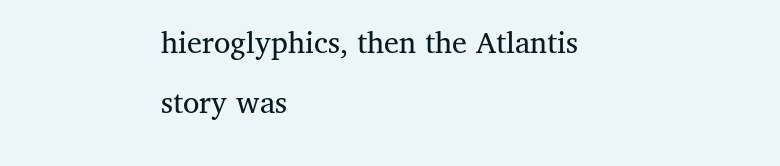hieroglyphics, then the Atlantis story was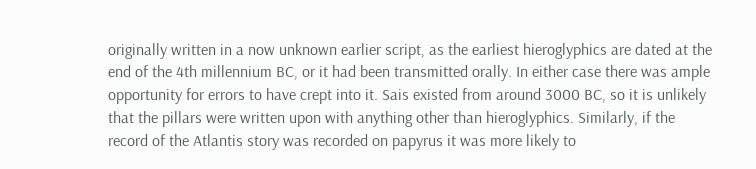originally written in a now unknown earlier script, as the earliest hieroglyphics are dated at the end of the 4th millennium BC, or it had been transmitted orally. In either case there was ample opportunity for errors to have crept into it. Sais existed from around 3000 BC, so it is unlikely that the pillars were written upon with anything other than hieroglyphics. Similarly, if the record of the Atlantis story was recorded on papyrus it was more likely to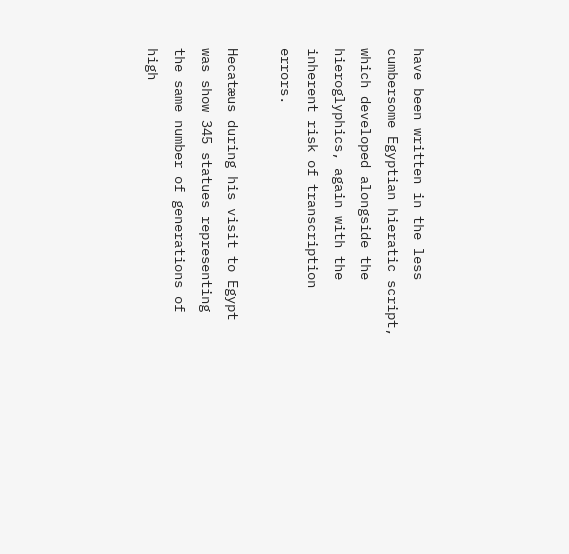have been written in the less cumbersome Egyptian hieratic script, which developed alongside the hieroglyphics, again with the inherent risk of transcription errors.

Hecatæus during his visit to Egypt was show 345 statues representing the same number of generations of high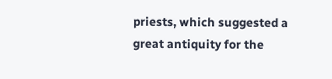priests, which suggested a great antiquity for the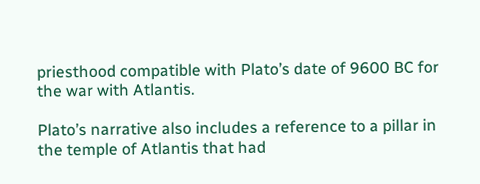priesthood compatible with Plato’s date of 9600 BC for the war with Atlantis.

Plato’s narrative also includes a reference to a pillar in the temple of Atlantis that had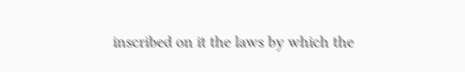inscribed on it the laws by which the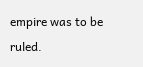empire was to be ruled.